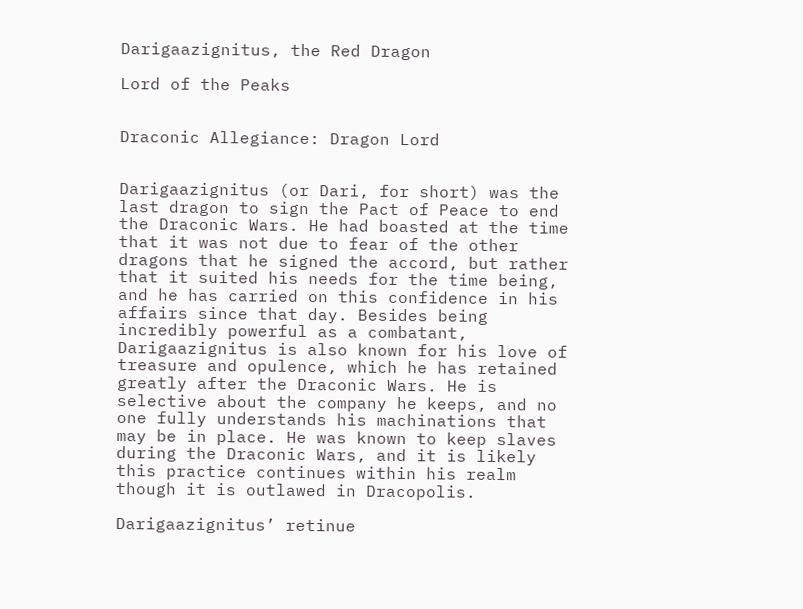Darigaazignitus, the Red Dragon

Lord of the Peaks


Draconic Allegiance: Dragon Lord


Darigaazignitus (or Dari, for short) was the last dragon to sign the Pact of Peace to end the Draconic Wars. He had boasted at the time that it was not due to fear of the other dragons that he signed the accord, but rather that it suited his needs for the time being, and he has carried on this confidence in his affairs since that day. Besides being incredibly powerful as a combatant, Darigaazignitus is also known for his love of treasure and opulence, which he has retained greatly after the Draconic Wars. He is selective about the company he keeps, and no one fully understands his machinations that may be in place. He was known to keep slaves during the Draconic Wars, and it is likely this practice continues within his realm though it is outlawed in Dracopolis.

Darigaazignitus’ retinue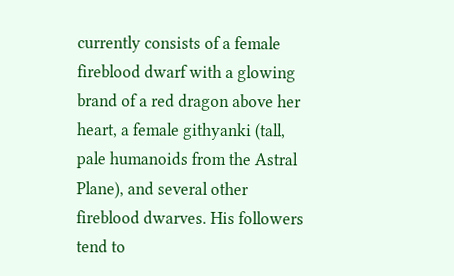currently consists of a female fireblood dwarf with a glowing brand of a red dragon above her heart, a female githyanki (tall, pale humanoids from the Astral Plane), and several other fireblood dwarves. His followers tend to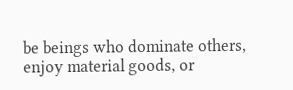be beings who dominate others, enjoy material goods, or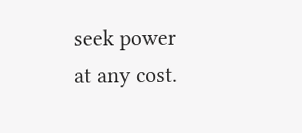seek power at any cost.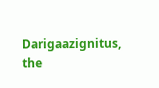Darigaazignitus, the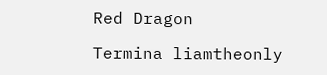Red Dragon

Termina liamtheonly